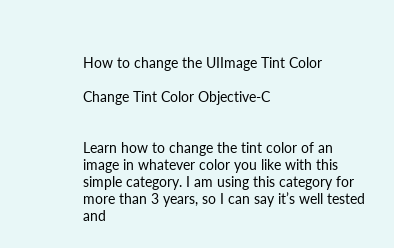How to change the UIImage Tint Color

Change Tint Color Objective-C


Learn how to change the tint color of an image in whatever color you like with this simple category. I am using this category for more than 3 years, so I can say it’s well tested and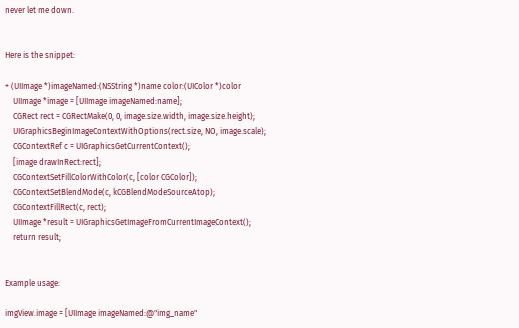never let me down.


Here is the snippet:

+ (UIImage *)imageNamed:(NSString *)name color:(UIColor *)color
    UIImage *image = [UIImage imageNamed:name];
    CGRect rect = CGRectMake(0, 0, image.size.width, image.size.height);
    UIGraphicsBeginImageContextWithOptions(rect.size, NO, image.scale);
    CGContextRef c = UIGraphicsGetCurrentContext();
    [image drawInRect:rect];
    CGContextSetFillColorWithColor(c, [color CGColor]);
    CGContextSetBlendMode(c, kCGBlendModeSourceAtop);
    CGContextFillRect(c, rect);
    UIImage *result = UIGraphicsGetImageFromCurrentImageContext();
    return result;


Example usage:

imgView.image = [UIImage imageNamed:@"img_name"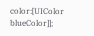color:[UIColor blueColor]];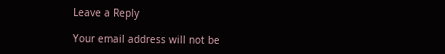Leave a Reply

Your email address will not be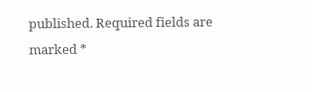published. Required fields are marked *